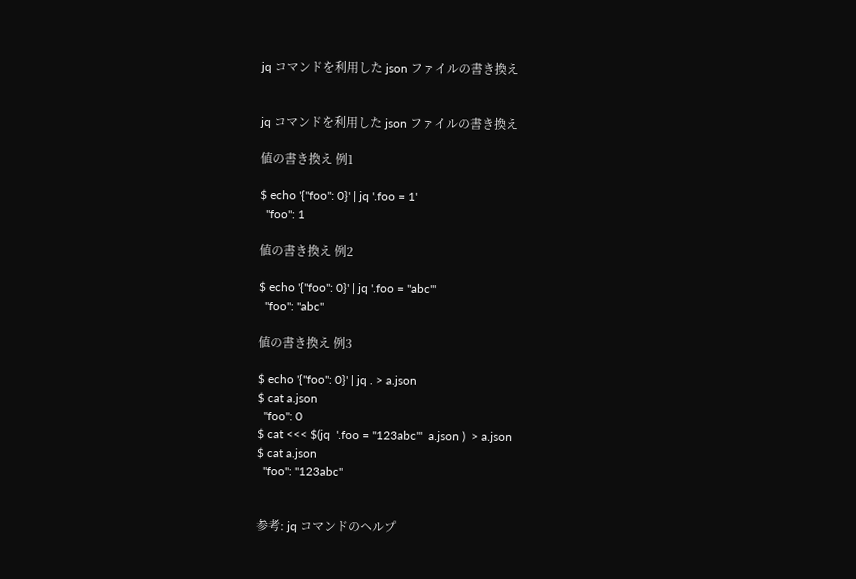jq コマンドを利用した json ファイルの書き換え


jq コマンドを利用した json ファイルの書き換え

値の書き換え 例1

$ echo '{"foo": 0}' | jq '.foo = 1'
  "foo": 1

値の書き換え 例2

$ echo '{"foo": 0}' | jq '.foo = "abc"'
  "foo": "abc"

値の書き換え 例3

$ echo '{"foo": 0}' | jq . > a.json
$ cat a.json
  "foo": 0
$ cat <<< $(jq  '.foo = "123abc"'  a.json )  > a.json
$ cat a.json
  "foo": "123abc"


参考: jq コマンドのヘルプ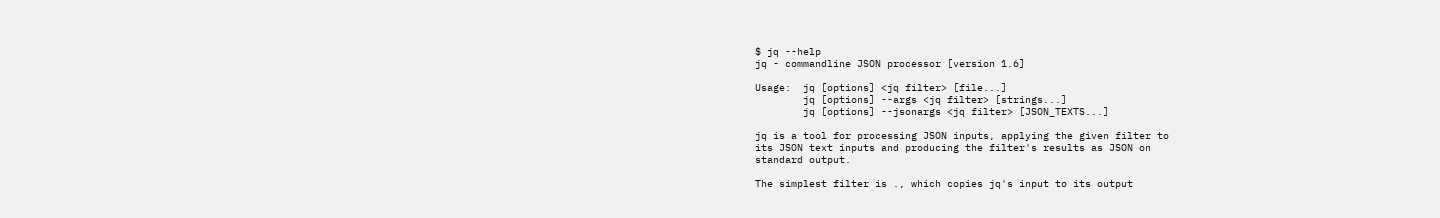$ jq --help
jq - commandline JSON processor [version 1.6]

Usage:  jq [options] <jq filter> [file...]
        jq [options] --args <jq filter> [strings...]
        jq [options] --jsonargs <jq filter> [JSON_TEXTS...]

jq is a tool for processing JSON inputs, applying the given filter to
its JSON text inputs and producing the filter's results as JSON on
standard output.

The simplest filter is ., which copies jq's input to its output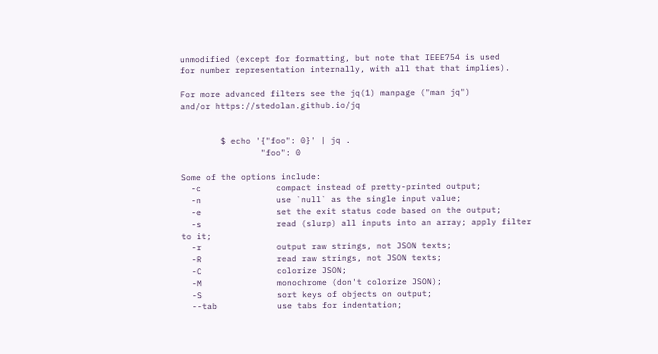unmodified (except for formatting, but note that IEEE754 is used
for number representation internally, with all that that implies).

For more advanced filters see the jq(1) manpage ("man jq")
and/or https://stedolan.github.io/jq


        $ echo '{"foo": 0}' | jq .
                "foo": 0

Some of the options include:
  -c               compact instead of pretty-printed output;
  -n               use `null` as the single input value;
  -e               set the exit status code based on the output;
  -s               read (slurp) all inputs into an array; apply filter to it;
  -r               output raw strings, not JSON texts;
  -R               read raw strings, not JSON texts;
  -C               colorize JSON;
  -M               monochrome (don't colorize JSON);
  -S               sort keys of objects on output;
  --tab            use tabs for indentation;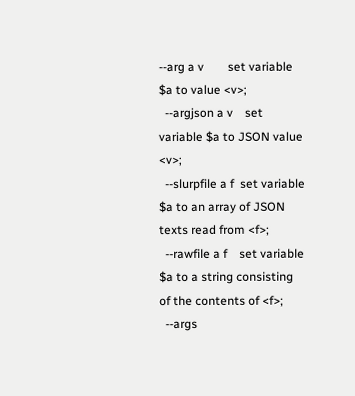--arg a v        set variable $a to value <v>;
  --argjson a v    set variable $a to JSON value <v>;
  --slurpfile a f  set variable $a to an array of JSON texts read from <f>;
  --rawfile a f    set variable $a to a string consisting of the contents of <f>;
  --args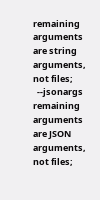remaining arguments are string arguments, not files;
  --jsonargs       remaining arguments are JSON arguments, not files;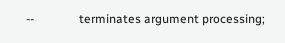--               terminates argument processing;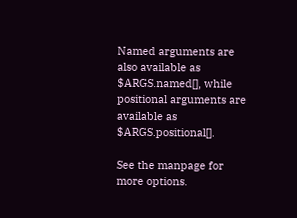Named arguments are also available as $ARGS.named[], while
positional arguments are available as $ARGS.positional[].

See the manpage for more options.